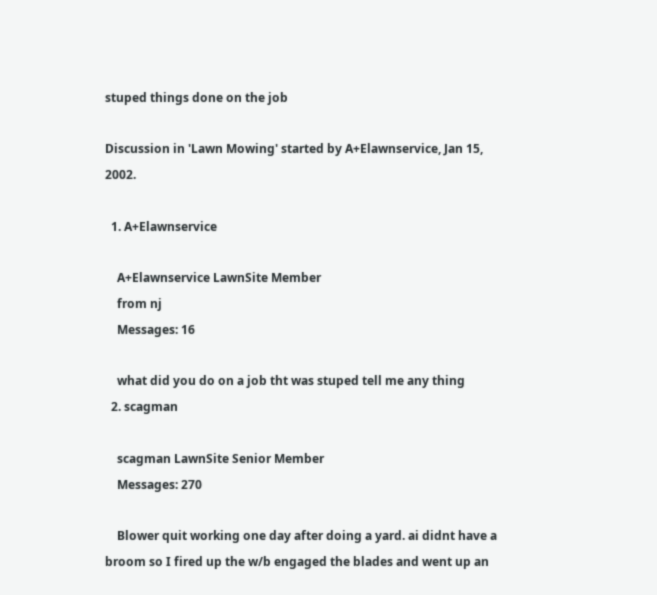stuped things done on the job

Discussion in 'Lawn Mowing' started by A+Elawnservice, Jan 15, 2002.

  1. A+Elawnservice

    A+Elawnservice LawnSite Member
    from nj
    Messages: 16

    what did you do on a job tht was stuped tell me any thing
  2. scagman

    scagman LawnSite Senior Member
    Messages: 270

    Blower quit working one day after doing a yard. ai didnt have a broom so I fired up the w/b engaged the blades and went up an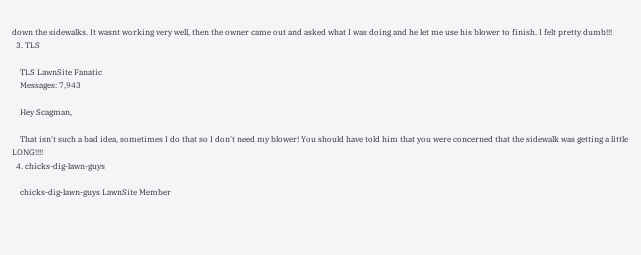down the sidewalks. It wasnt working very well, then the owner came out and asked what I was doing and he let me use his blower to finish. I felt pretty dumb!!!
  3. TLS

    TLS LawnSite Fanatic
    Messages: 7,943

    Hey Scagman,

    That isn't such a bad idea, sometimes I do that so I don't need my blower! You should have told him that you were concerned that the sidewalk was getting a little LONG!!!!
  4. chicks-dig-lawn-guys

    chicks-dig-lawn-guys LawnSite Member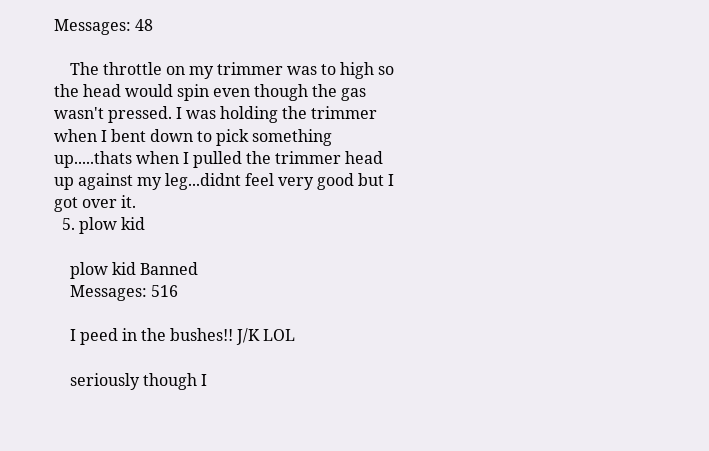Messages: 48

    The throttle on my trimmer was to high so the head would spin even though the gas wasn't pressed. I was holding the trimmer when I bent down to pick something up.....thats when I pulled the trimmer head up against my leg...didnt feel very good but I got over it.
  5. plow kid

    plow kid Banned
    Messages: 516

    I peed in the bushes!! J/K LOL

    seriously though I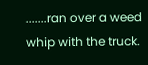.......ran over a weed whip with the truck.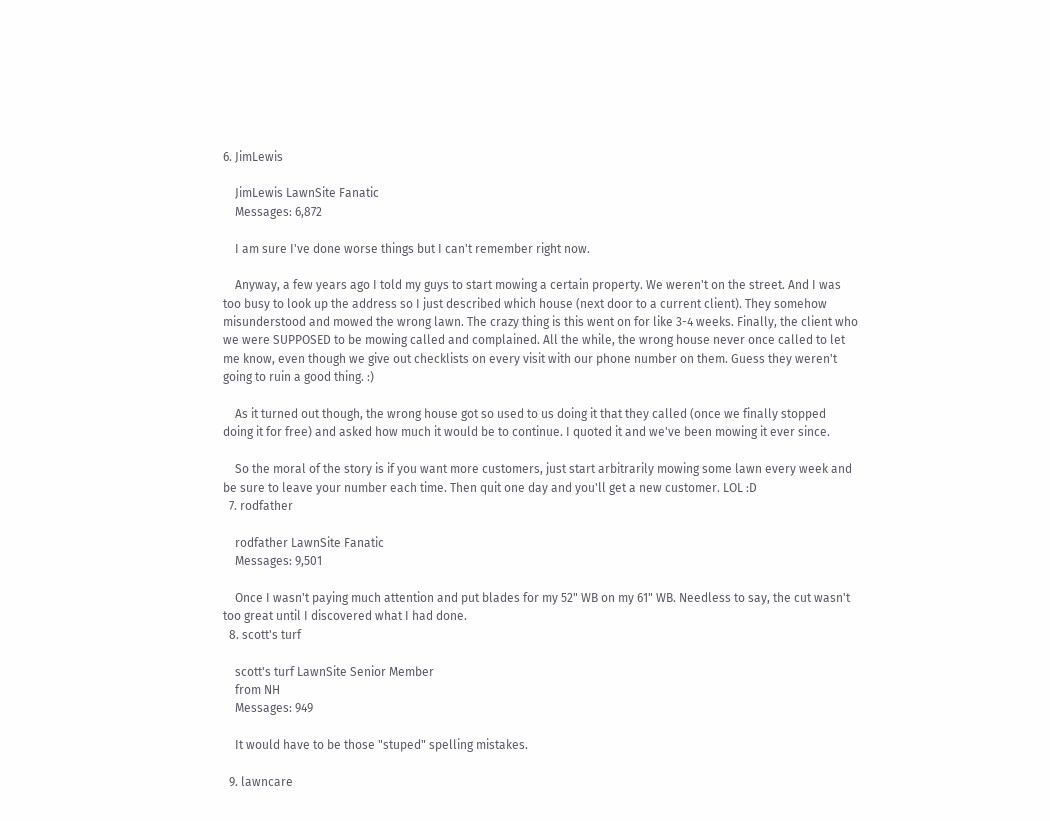6. JimLewis

    JimLewis LawnSite Fanatic
    Messages: 6,872

    I am sure I've done worse things but I can't remember right now.

    Anyway, a few years ago I told my guys to start mowing a certain property. We weren't on the street. And I was too busy to look up the address so I just described which house (next door to a current client). They somehow misunderstood and mowed the wrong lawn. The crazy thing is this went on for like 3-4 weeks. Finally, the client who we were SUPPOSED to be mowing called and complained. All the while, the wrong house never once called to let me know, even though we give out checklists on every visit with our phone number on them. Guess they weren't going to ruin a good thing. :)

    As it turned out though, the wrong house got so used to us doing it that they called (once we finally stopped doing it for free) and asked how much it would be to continue. I quoted it and we've been mowing it ever since.

    So the moral of the story is if you want more customers, just start arbitrarily mowing some lawn every week and be sure to leave your number each time. Then quit one day and you'll get a new customer. LOL :D
  7. rodfather

    rodfather LawnSite Fanatic
    Messages: 9,501

    Once I wasn't paying much attention and put blades for my 52" WB on my 61" WB. Needless to say, the cut wasn't too great until I discovered what I had done.
  8. scott's turf

    scott's turf LawnSite Senior Member
    from NH
    Messages: 949

    It would have to be those "stuped" spelling mistakes.

  9. lawncare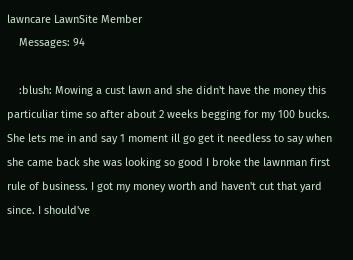lawncare LawnSite Member
    Messages: 94

    :blush: Mowing a cust lawn and she didn't have the money this particuliar time so after about 2 weeks begging for my 100 bucks. She lets me in and say 1 moment ill go get it needless to say when she came back she was looking so good I broke the lawnman first rule of business. I got my money worth and haven't cut that yard since. I should've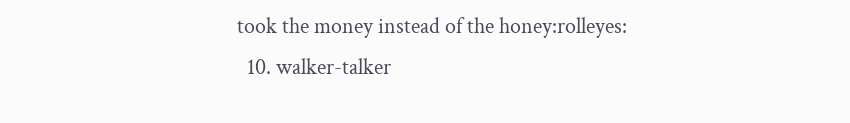took the money instead of the honey:rolleyes:
  10. walker-talker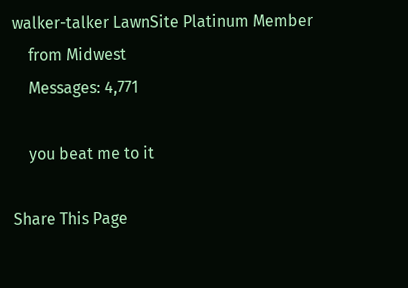walker-talker LawnSite Platinum Member
    from Midwest
    Messages: 4,771

    you beat me to it

Share This Page